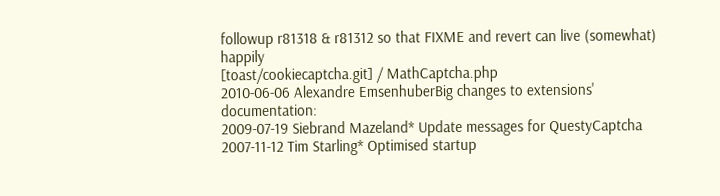followup r81318 & r81312 so that FIXME and revert can live (somewhat) happily
[toast/cookiecaptcha.git] / MathCaptcha.php
2010-06-06 Alexandre EmsenhuberBig changes to extensions' documentation:
2009-07-19 Siebrand Mazeland* Update messages for QuestyCaptcha
2007-11-12 Tim Starling* Optimised startup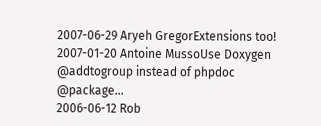2007-06-29 Aryeh GregorExtensions too!
2007-01-20 Antoine MussoUse Doxygen @addtogroup instead of phpdoc @package...
2006-06-12 Rob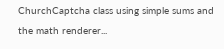ChurchCaptcha class using simple sums and the math renderer...